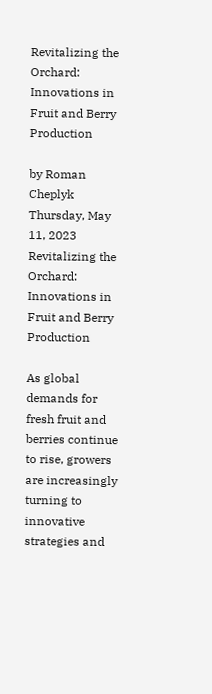Revitalizing the Orchard: Innovations in Fruit and Berry Production

by Roman Cheplyk
Thursday, May 11, 2023
Revitalizing the Orchard: Innovations in Fruit and Berry Production

As global demands for fresh fruit and berries continue to rise, growers are increasingly turning to innovative strategies and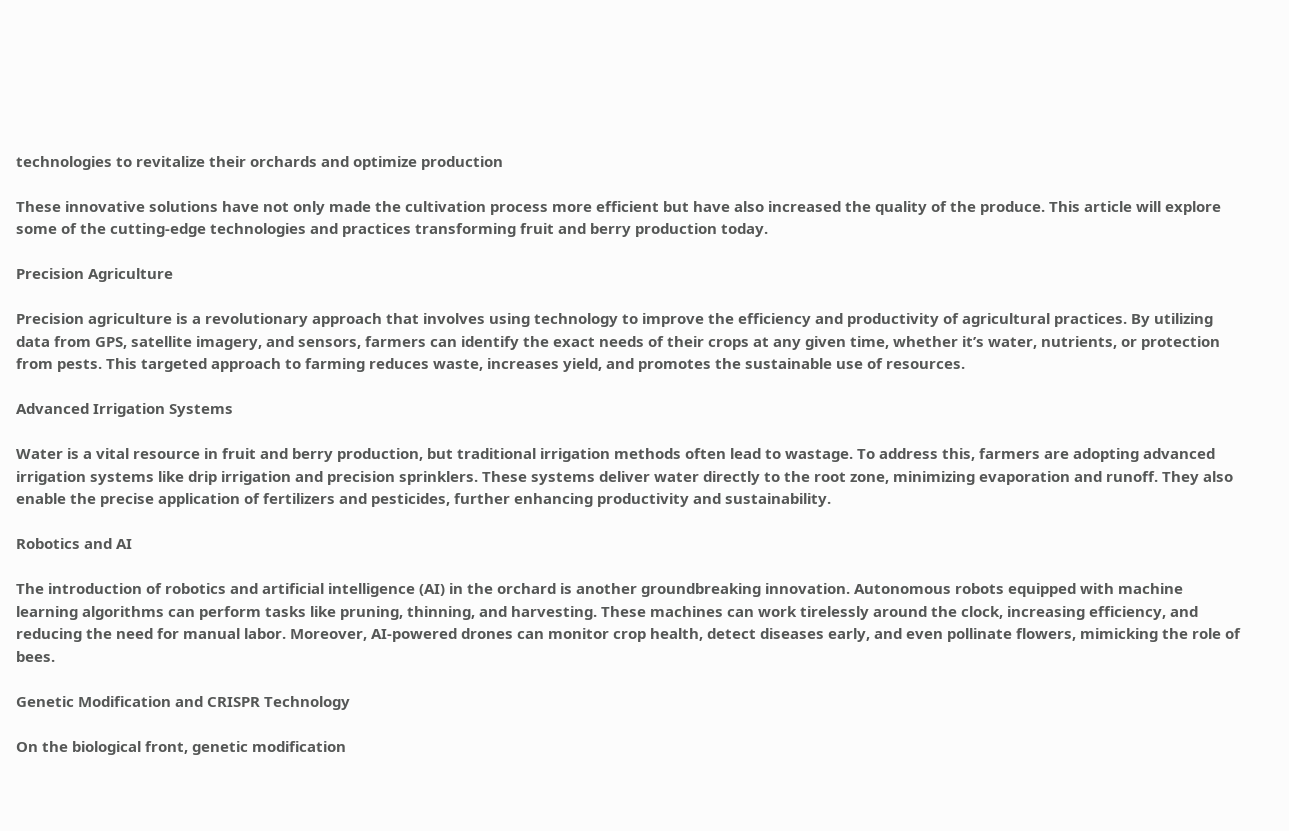technologies to revitalize their orchards and optimize production

These innovative solutions have not only made the cultivation process more efficient but have also increased the quality of the produce. This article will explore some of the cutting-edge technologies and practices transforming fruit and berry production today.

Precision Agriculture

Precision agriculture is a revolutionary approach that involves using technology to improve the efficiency and productivity of agricultural practices. By utilizing data from GPS, satellite imagery, and sensors, farmers can identify the exact needs of their crops at any given time, whether it’s water, nutrients, or protection from pests. This targeted approach to farming reduces waste, increases yield, and promotes the sustainable use of resources.

Advanced Irrigation Systems

Water is a vital resource in fruit and berry production, but traditional irrigation methods often lead to wastage. To address this, farmers are adopting advanced irrigation systems like drip irrigation and precision sprinklers. These systems deliver water directly to the root zone, minimizing evaporation and runoff. They also enable the precise application of fertilizers and pesticides, further enhancing productivity and sustainability.

Robotics and AI

The introduction of robotics and artificial intelligence (AI) in the orchard is another groundbreaking innovation. Autonomous robots equipped with machine learning algorithms can perform tasks like pruning, thinning, and harvesting. These machines can work tirelessly around the clock, increasing efficiency, and reducing the need for manual labor. Moreover, AI-powered drones can monitor crop health, detect diseases early, and even pollinate flowers, mimicking the role of bees.

Genetic Modification and CRISPR Technology

On the biological front, genetic modification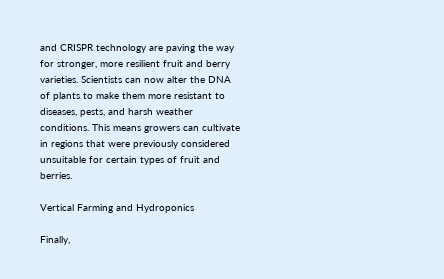and CRISPR technology are paving the way for stronger, more resilient fruit and berry varieties. Scientists can now alter the DNA of plants to make them more resistant to diseases, pests, and harsh weather conditions. This means growers can cultivate in regions that were previously considered unsuitable for certain types of fruit and berries.

Vertical Farming and Hydroponics

Finally,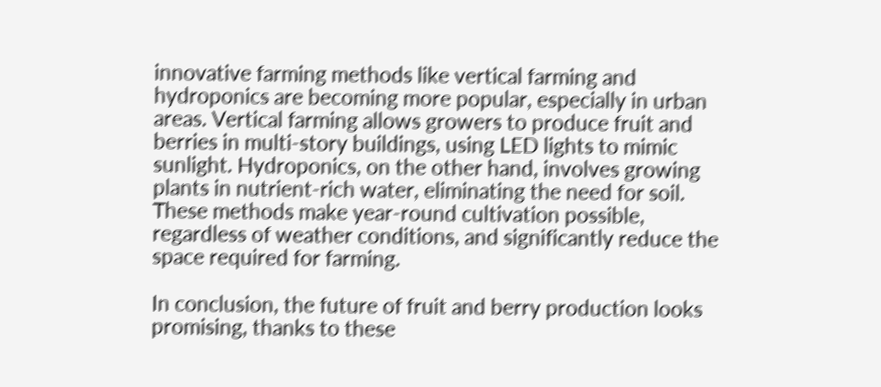innovative farming methods like vertical farming and hydroponics are becoming more popular, especially in urban areas. Vertical farming allows growers to produce fruit and berries in multi-story buildings, using LED lights to mimic sunlight. Hydroponics, on the other hand, involves growing plants in nutrient-rich water, eliminating the need for soil. These methods make year-round cultivation possible, regardless of weather conditions, and significantly reduce the space required for farming.

In conclusion, the future of fruit and berry production looks promising, thanks to these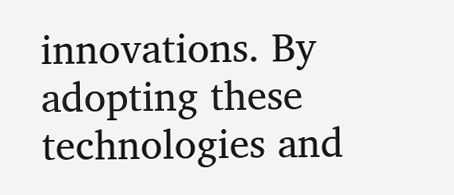innovations. By adopting these technologies and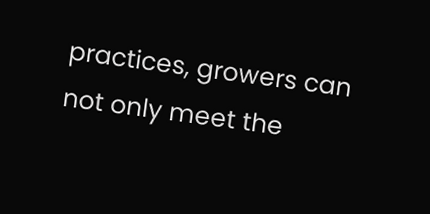practices, growers can not only meet the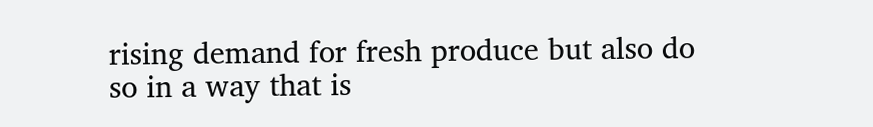rising demand for fresh produce but also do so in a way that is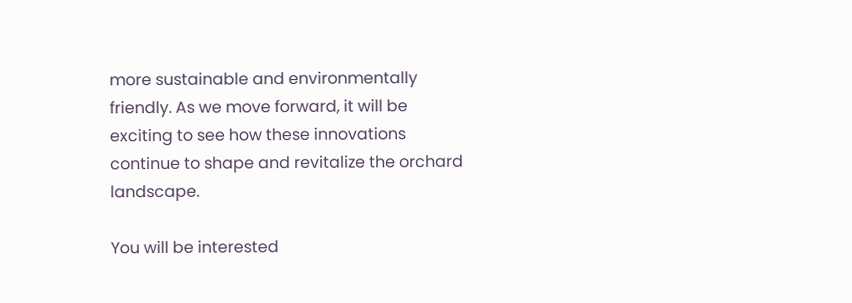more sustainable and environmentally friendly. As we move forward, it will be exciting to see how these innovations continue to shape and revitalize the orchard landscape.

You will be interested